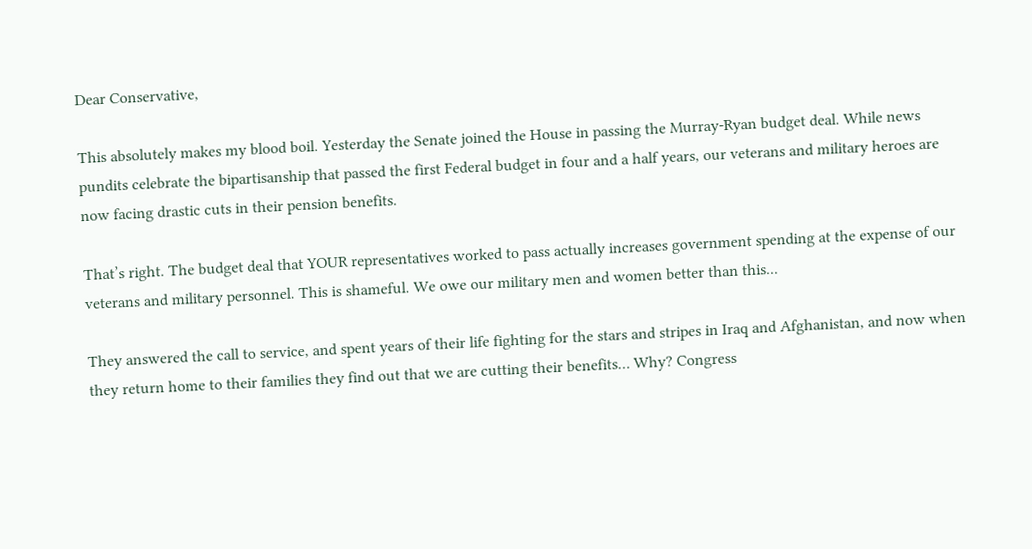Dear Conservative,

This absolutely makes my blood boil. Yesterday the Senate joined the House in passing the Murray-Ryan budget deal. While news pundits celebrate the bipartisanship that passed the first Federal budget in four and a half years, our veterans and military heroes are now facing drastic cuts in their pension benefits.

That’s right. The budget deal that YOUR representatives worked to pass actually increases government spending at the expense of our veterans and military personnel. This is shameful. We owe our military men and women better than this...

They answered the call to service, and spent years of their life fighting for the stars and stripes in Iraq and Afghanistan, and now when they return home to their families they find out that we are cutting their benefits… Why? Congress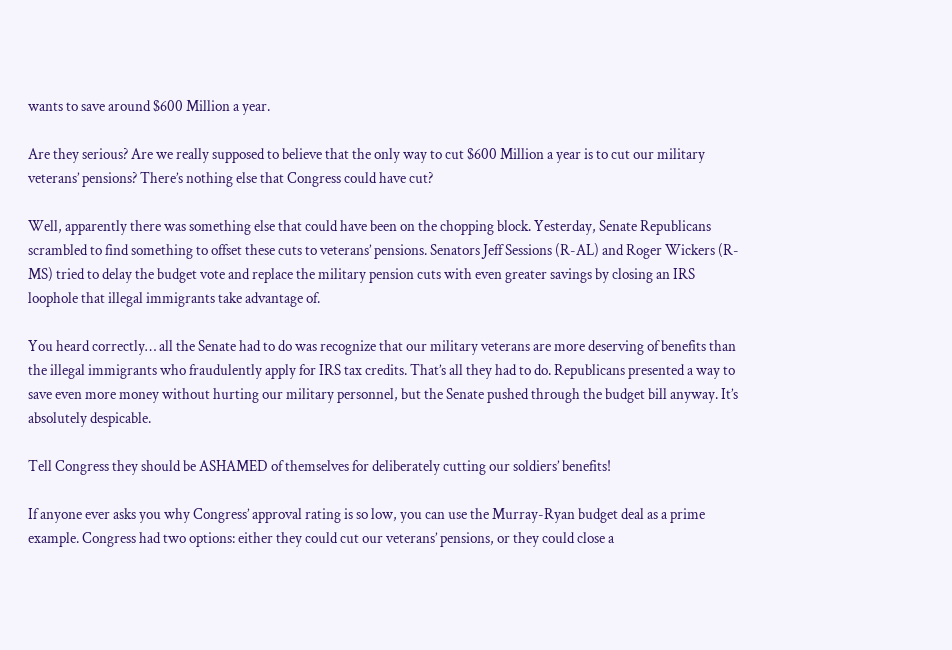wants to save around $600 Million a year.

Are they serious? Are we really supposed to believe that the only way to cut $600 Million a year is to cut our military veterans’ pensions? There’s nothing else that Congress could have cut?

Well, apparently there was something else that could have been on the chopping block. Yesterday, Senate Republicans scrambled to find something to offset these cuts to veterans’ pensions. Senators Jeff Sessions (R-AL) and Roger Wickers (R-MS) tried to delay the budget vote and replace the military pension cuts with even greater savings by closing an IRS loophole that illegal immigrants take advantage of.

You heard correctly… all the Senate had to do was recognize that our military veterans are more deserving of benefits than the illegal immigrants who fraudulently apply for IRS tax credits. That’s all they had to do. Republicans presented a way to save even more money without hurting our military personnel, but the Senate pushed through the budget bill anyway. It’s absolutely despicable.

Tell Congress they should be ASHAMED of themselves for deliberately cutting our soldiers’ benefits!

If anyone ever asks you why Congress’ approval rating is so low, you can use the Murray-Ryan budget deal as a prime example. Congress had two options: either they could cut our veterans’ pensions, or they could close a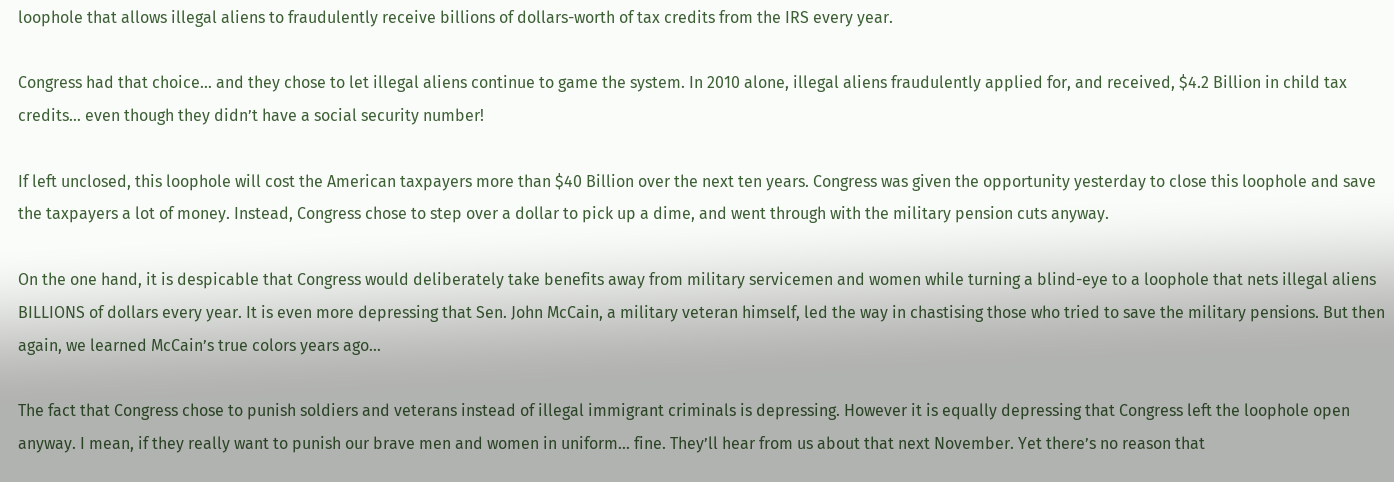loophole that allows illegal aliens to fraudulently receive billions of dollars-worth of tax credits from the IRS every year.

Congress had that choice… and they chose to let illegal aliens continue to game the system. In 2010 alone, illegal aliens fraudulently applied for, and received, $4.2 Billion in child tax credits… even though they didn’t have a social security number!

If left unclosed, this loophole will cost the American taxpayers more than $40 Billion over the next ten years. Congress was given the opportunity yesterday to close this loophole and save the taxpayers a lot of money. Instead, Congress chose to step over a dollar to pick up a dime, and went through with the military pension cuts anyway.

On the one hand, it is despicable that Congress would deliberately take benefits away from military servicemen and women while turning a blind-eye to a loophole that nets illegal aliens BILLIONS of dollars every year. It is even more depressing that Sen. John McCain, a military veteran himself, led the way in chastising those who tried to save the military pensions. But then again, we learned McCain’s true colors years ago…

The fact that Congress chose to punish soldiers and veterans instead of illegal immigrant criminals is depressing. However it is equally depressing that Congress left the loophole open anyway. I mean, if they really want to punish our brave men and women in uniform… fine. They’ll hear from us about that next November. Yet there’s no reason that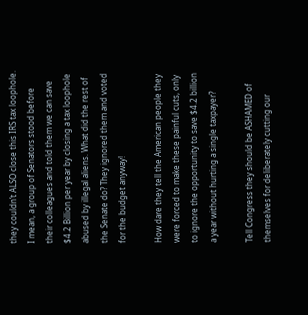they couldn’t ALSO close this IRS tax loophole. I mean, a group of Senators stood before their colleagues and told them we can save $4.2 Billion per year by closing a tax loophole abused by illegal aliens. What did the rest of the Senate do? They ignored them and voted for the budget anyway!

How dare they tell the American people they were forced to make these painful cuts, only to ignore the opportunity to save $4.2 billion a year without hurting a single taxpayer?

Tell Congress they should be ASHAMED of themselves for deliberately cutting our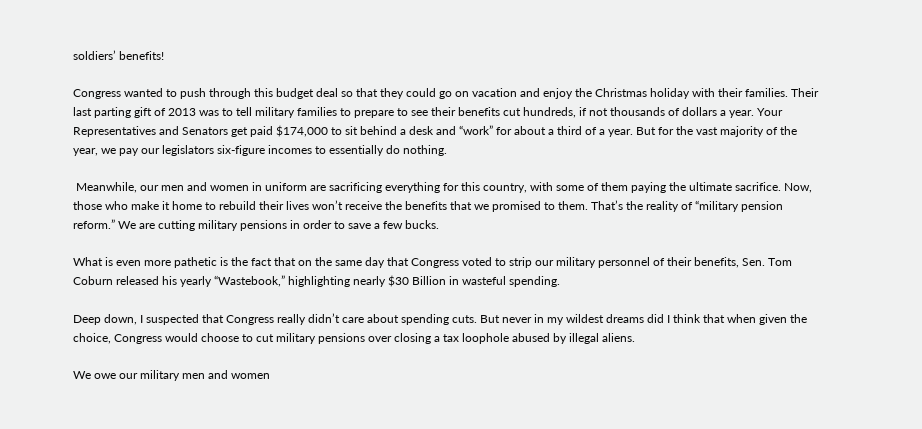soldiers’ benefits!

Congress wanted to push through this budget deal so that they could go on vacation and enjoy the Christmas holiday with their families. Their last parting gift of 2013 was to tell military families to prepare to see their benefits cut hundreds, if not thousands of dollars a year. Your Representatives and Senators get paid $174,000 to sit behind a desk and “work” for about a third of a year. But for the vast majority of the year, we pay our legislators six-figure incomes to essentially do nothing.

 Meanwhile, our men and women in uniform are sacrificing everything for this country, with some of them paying the ultimate sacrifice. Now, those who make it home to rebuild their lives won’t receive the benefits that we promised to them. That’s the reality of “military pension reform.” We are cutting military pensions in order to save a few bucks.

What is even more pathetic is the fact that on the same day that Congress voted to strip our military personnel of their benefits, Sen. Tom Coburn released his yearly “Wastebook,” highlighting nearly $30 Billion in wasteful spending.

Deep down, I suspected that Congress really didn’t care about spending cuts. But never in my wildest dreams did I think that when given the choice, Congress would choose to cut military pensions over closing a tax loophole abused by illegal aliens.

We owe our military men and women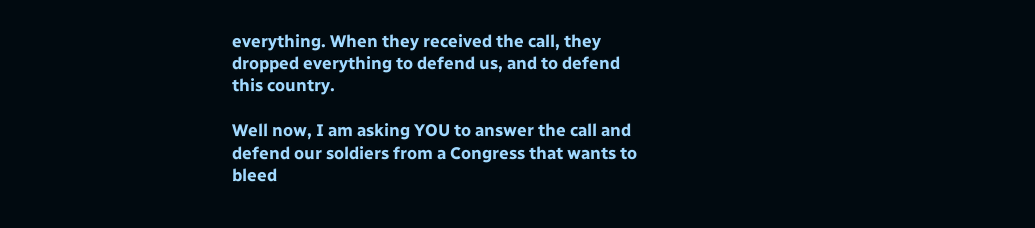everything. When they received the call, they dropped everything to defend us, and to defend this country.

Well now, I am asking YOU to answer the call and defend our soldiers from a Congress that wants to bleed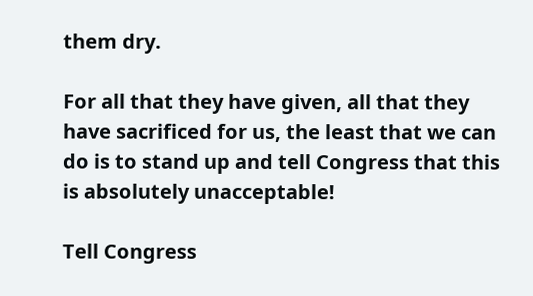them dry.

For all that they have given, all that they have sacrificed for us, the least that we can do is to stand up and tell Congress that this is absolutely unacceptable!

Tell Congress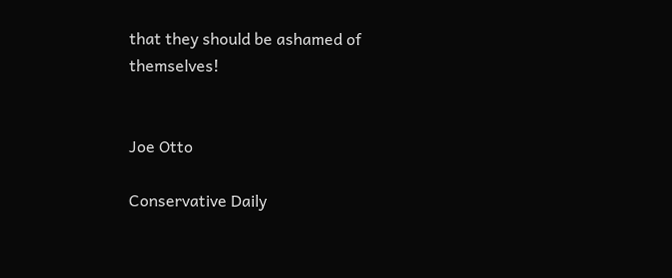that they should be ashamed of themselves!


Joe Otto

Conservative Daily